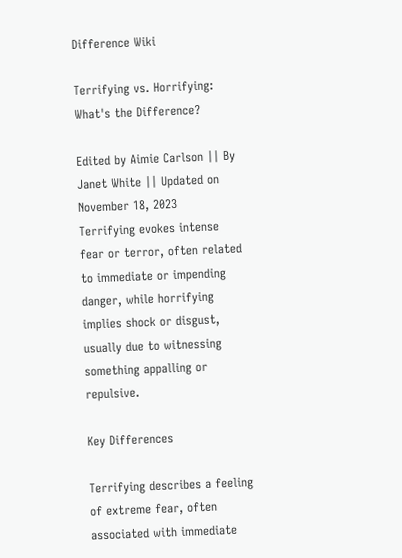Difference Wiki

Terrifying vs. Horrifying: What's the Difference?

Edited by Aimie Carlson || By Janet White || Updated on November 18, 2023
Terrifying evokes intense fear or terror, often related to immediate or impending danger, while horrifying implies shock or disgust, usually due to witnessing something appalling or repulsive.

Key Differences

Terrifying describes a feeling of extreme fear, often associated with immediate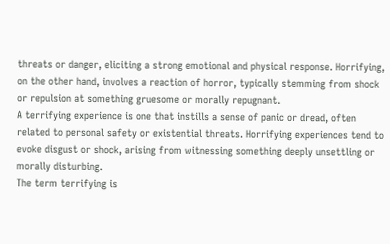threats or danger, eliciting a strong emotional and physical response. Horrifying, on the other hand, involves a reaction of horror, typically stemming from shock or repulsion at something gruesome or morally repugnant.
A terrifying experience is one that instills a sense of panic or dread, often related to personal safety or existential threats. Horrifying experiences tend to evoke disgust or shock, arising from witnessing something deeply unsettling or morally disturbing.
The term terrifying is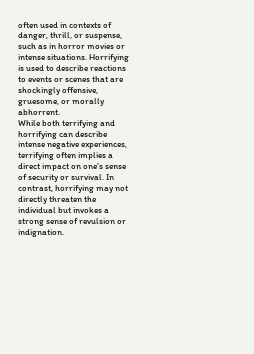often used in contexts of danger, thrill, or suspense, such as in horror movies or intense situations. Horrifying is used to describe reactions to events or scenes that are shockingly offensive, gruesome, or morally abhorrent.
While both terrifying and horrifying can describe intense negative experiences, terrifying often implies a direct impact on one's sense of security or survival. In contrast, horrifying may not directly threaten the individual but invokes a strong sense of revulsion or indignation.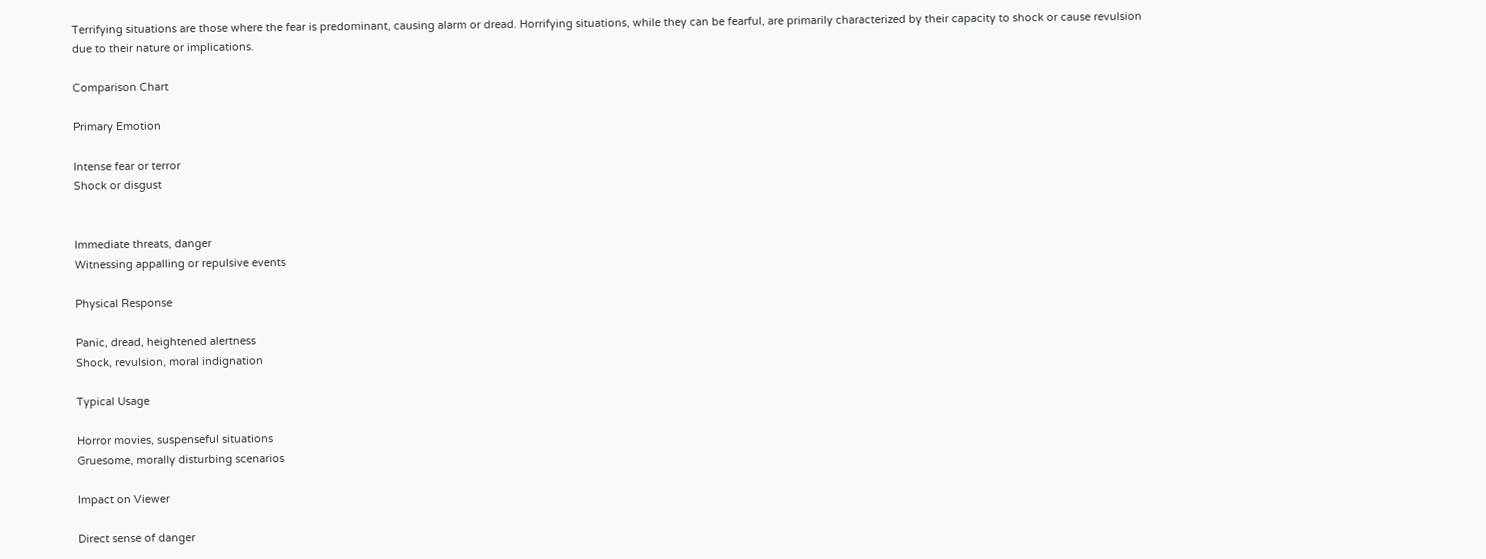Terrifying situations are those where the fear is predominant, causing alarm or dread. Horrifying situations, while they can be fearful, are primarily characterized by their capacity to shock or cause revulsion due to their nature or implications.

Comparison Chart

Primary Emotion

Intense fear or terror
Shock or disgust


Immediate threats, danger
Witnessing appalling or repulsive events

Physical Response

Panic, dread, heightened alertness
Shock, revulsion, moral indignation

Typical Usage

Horror movies, suspenseful situations
Gruesome, morally disturbing scenarios

Impact on Viewer

Direct sense of danger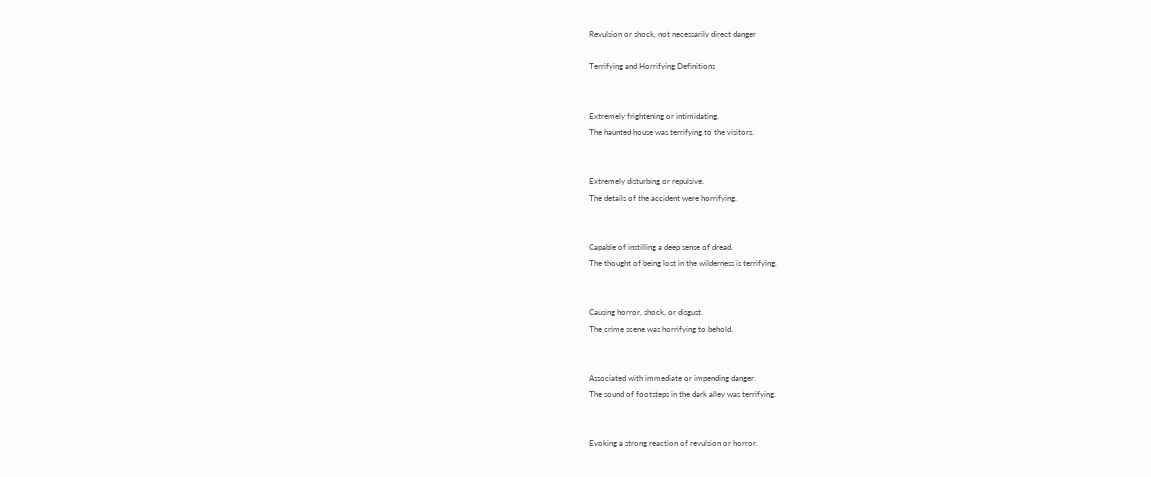Revulsion or shock, not necessarily direct danger

Terrifying and Horrifying Definitions


Extremely frightening or intimidating.
The haunted house was terrifying to the visitors.


Extremely disturbing or repulsive.
The details of the accident were horrifying.


Capable of instilling a deep sense of dread.
The thought of being lost in the wilderness is terrifying.


Causing horror, shock, or disgust.
The crime scene was horrifying to behold.


Associated with immediate or impending danger.
The sound of footsteps in the dark alley was terrifying.


Evoking a strong reaction of revulsion or horror.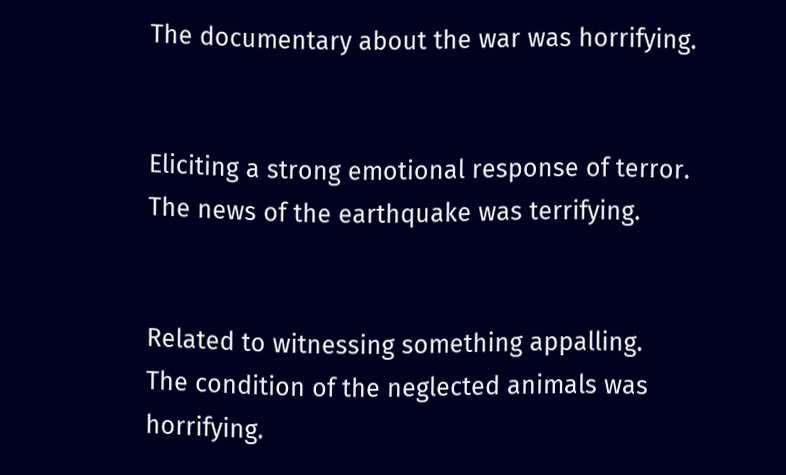The documentary about the war was horrifying.


Eliciting a strong emotional response of terror.
The news of the earthquake was terrifying.


Related to witnessing something appalling.
The condition of the neglected animals was horrifying.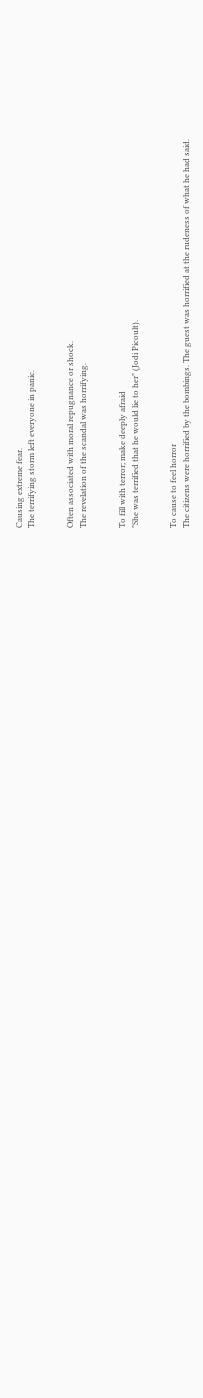Causing extreme fear.
The terrifying storm left everyone in panic.


Often associated with moral repugnance or shock.
The revelation of the scandal was horrifying.


To fill with terror; make deeply afraid
"She was terrified that he would lie to her" (Jodi Picoult).


To cause to feel horror
The citizens were horrified by the bombings. The guest was horrified at the rudeness of what he had said.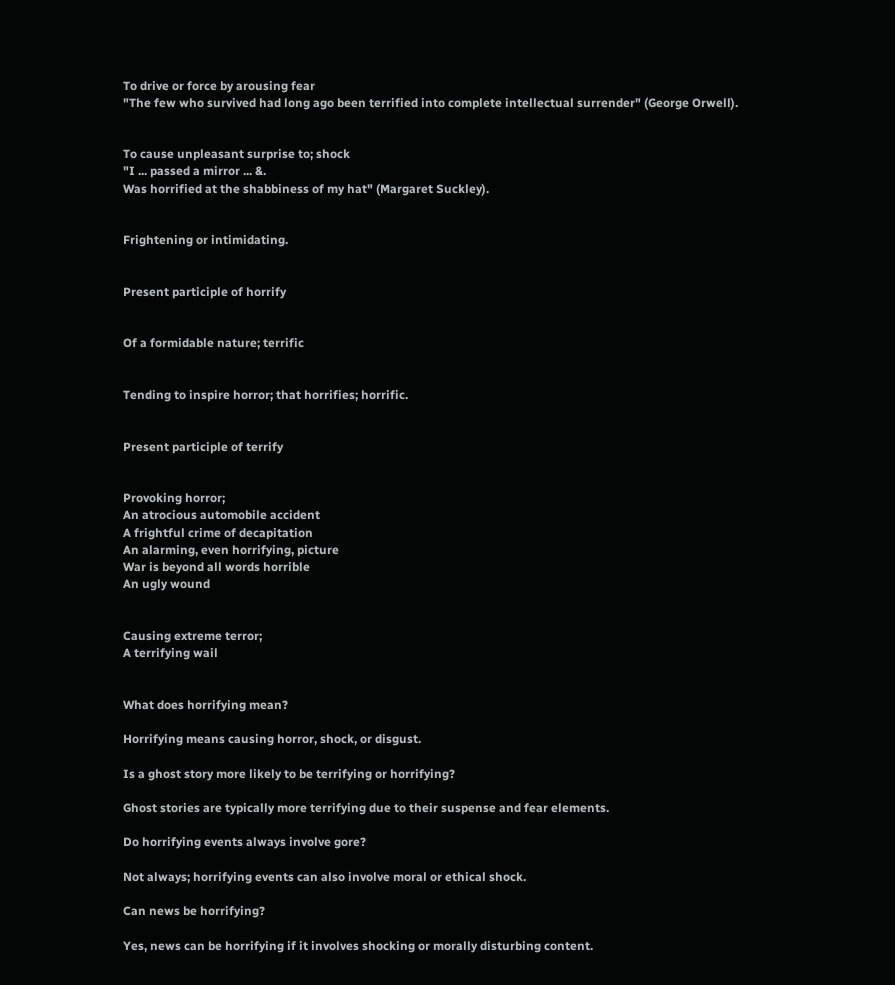To drive or force by arousing fear
"The few who survived had long ago been terrified into complete intellectual surrender" (George Orwell).


To cause unpleasant surprise to; shock
"I ... passed a mirror ... &.
Was horrified at the shabbiness of my hat" (Margaret Suckley).


Frightening or intimidating.


Present participle of horrify


Of a formidable nature; terrific


Tending to inspire horror; that horrifies; horrific.


Present participle of terrify


Provoking horror;
An atrocious automobile accident
A frightful crime of decapitation
An alarming, even horrifying, picture
War is beyond all words horrible
An ugly wound


Causing extreme terror;
A terrifying wail


What does horrifying mean?

Horrifying means causing horror, shock, or disgust.

Is a ghost story more likely to be terrifying or horrifying?

Ghost stories are typically more terrifying due to their suspense and fear elements.

Do horrifying events always involve gore?

Not always; horrifying events can also involve moral or ethical shock.

Can news be horrifying?

Yes, news can be horrifying if it involves shocking or morally disturbing content.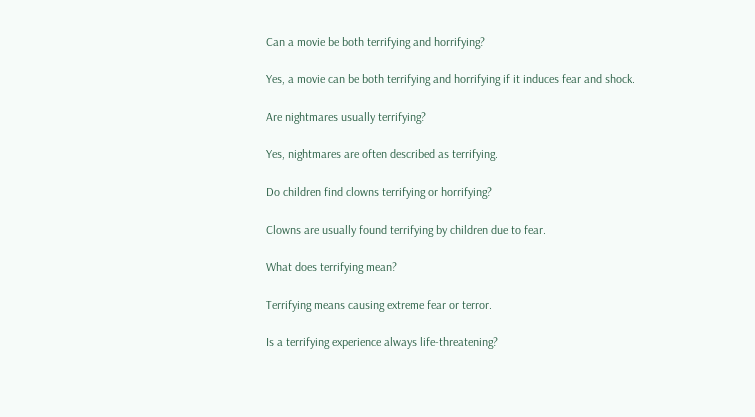Can a movie be both terrifying and horrifying?

Yes, a movie can be both terrifying and horrifying if it induces fear and shock.

Are nightmares usually terrifying?

Yes, nightmares are often described as terrifying.

Do children find clowns terrifying or horrifying?

Clowns are usually found terrifying by children due to fear.

What does terrifying mean?

Terrifying means causing extreme fear or terror.

Is a terrifying experience always life-threatening?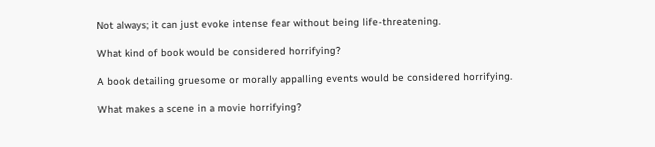Not always; it can just evoke intense fear without being life-threatening.

What kind of book would be considered horrifying?

A book detailing gruesome or morally appalling events would be considered horrifying.

What makes a scene in a movie horrifying?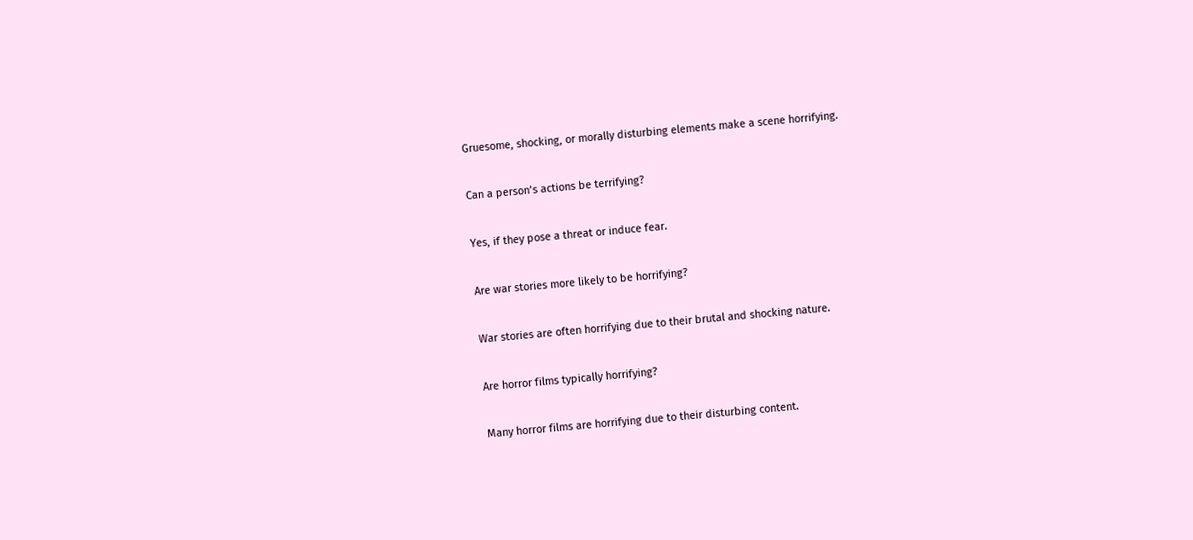Gruesome, shocking, or morally disturbing elements make a scene horrifying.

Can a person’s actions be terrifying?

Yes, if they pose a threat or induce fear.

Are war stories more likely to be horrifying?

War stories are often horrifying due to their brutal and shocking nature.

Are horror films typically horrifying?

Many horror films are horrifying due to their disturbing content.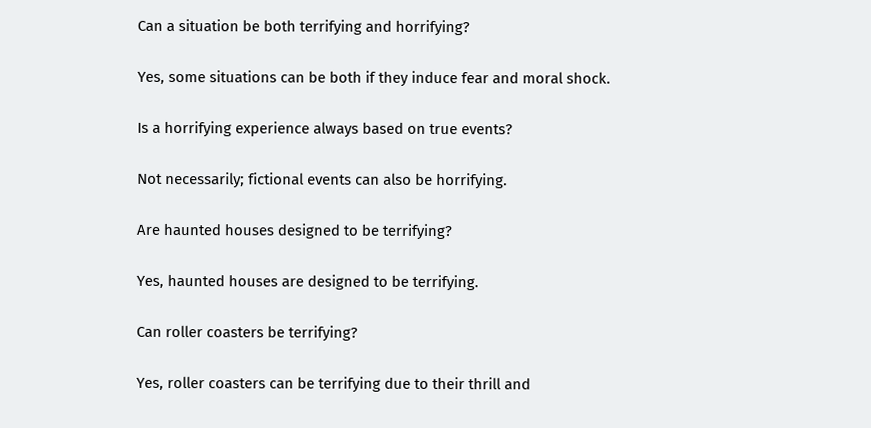Can a situation be both terrifying and horrifying?

Yes, some situations can be both if they induce fear and moral shock.

Is a horrifying experience always based on true events?

Not necessarily; fictional events can also be horrifying.

Are haunted houses designed to be terrifying?

Yes, haunted houses are designed to be terrifying.

Can roller coasters be terrifying?

Yes, roller coasters can be terrifying due to their thrill and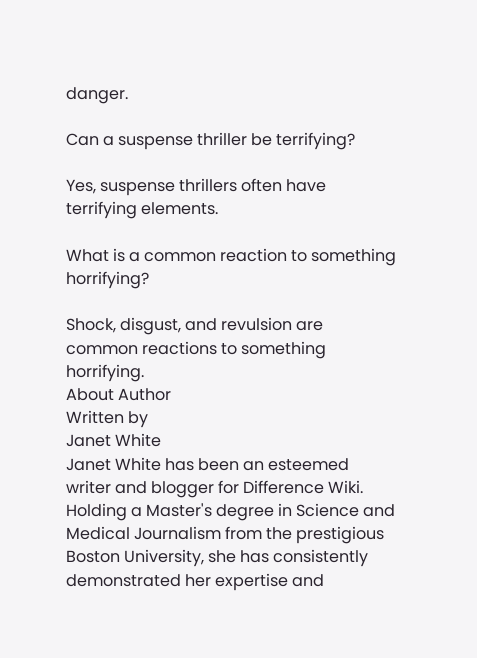danger.

Can a suspense thriller be terrifying?

Yes, suspense thrillers often have terrifying elements.

What is a common reaction to something horrifying?

Shock, disgust, and revulsion are common reactions to something horrifying.
About Author
Written by
Janet White
Janet White has been an esteemed writer and blogger for Difference Wiki. Holding a Master's degree in Science and Medical Journalism from the prestigious Boston University, she has consistently demonstrated her expertise and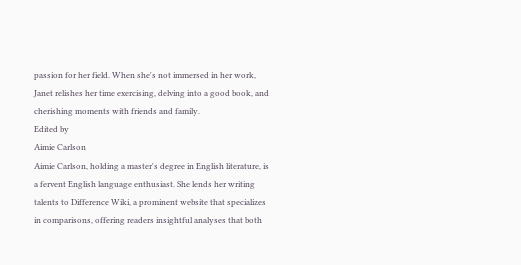passion for her field. When she's not immersed in her work, Janet relishes her time exercising, delving into a good book, and cherishing moments with friends and family.
Edited by
Aimie Carlson
Aimie Carlson, holding a master's degree in English literature, is a fervent English language enthusiast. She lends her writing talents to Difference Wiki, a prominent website that specializes in comparisons, offering readers insightful analyses that both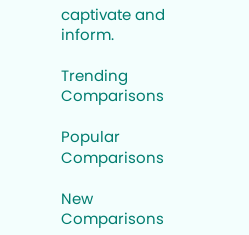captivate and inform.

Trending Comparisons

Popular Comparisons

New Comparisons